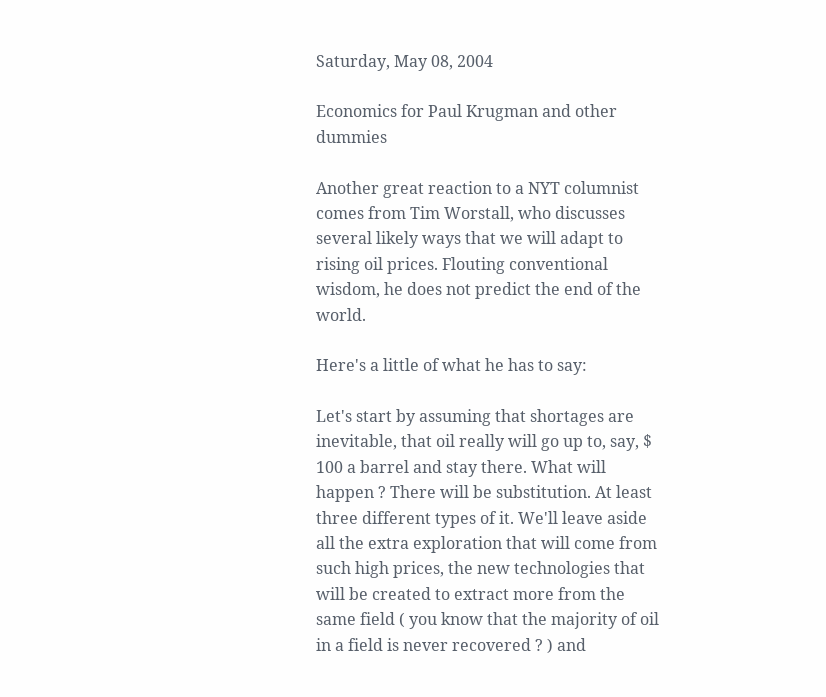Saturday, May 08, 2004

Economics for Paul Krugman and other dummies

Another great reaction to a NYT columnist comes from Tim Worstall, who discusses several likely ways that we will adapt to rising oil prices. Flouting conventional wisdom, he does not predict the end of the world.

Here's a little of what he has to say:

Let's start by assuming that shortages are inevitable, that oil really will go up to, say, $ 100 a barrel and stay there. What will happen ? There will be substitution. At least three different types of it. We'll leave aside all the extra exploration that will come from such high prices, the new technologies that will be created to extract more from the same field ( you know that the majority of oil in a field is never recovered ? ) and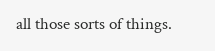all those sorts of things.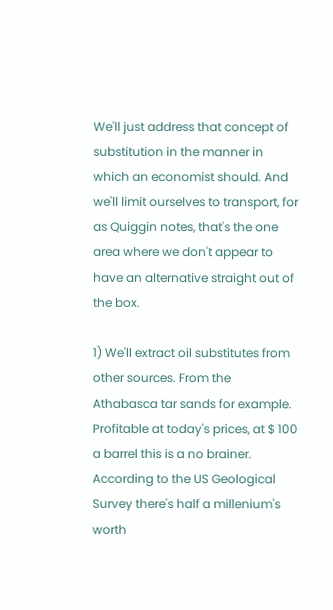We'll just address that concept of substitution in the manner in which an economist should. And we'll limit ourselves to transport, for as Quiggin notes, that's the one area where we don't appear to have an alternative straight out of the box.

1) We'll extract oil substitutes from other sources. From the Athabasca tar sands for example. Profitable at today's prices, at $ 100 a barrel this is a no brainer. According to the US Geological Survey there's half a millenium's worth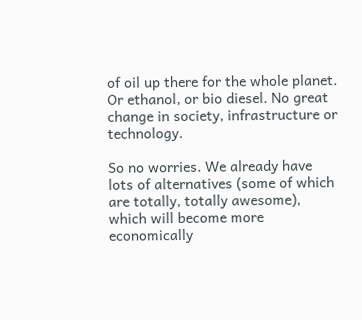of oil up there for the whole planet. Or ethanol, or bio diesel. No great change in society, infrastructure or technology.

So no worries. We already have lots of alternatives (some of which are totally, totally awesome), which will become more economically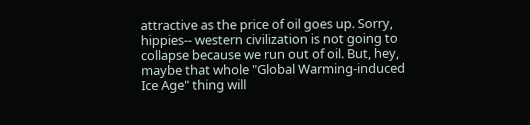attractive as the price of oil goes up. Sorry, hippies-- western civilization is not going to collapse because we run out of oil. But, hey, maybe that whole "Global Warming-induced Ice Age" thing will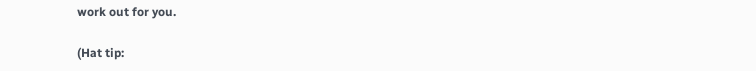work out for you.

(Hat tip: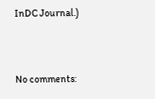InDC Journal.)


No comments: